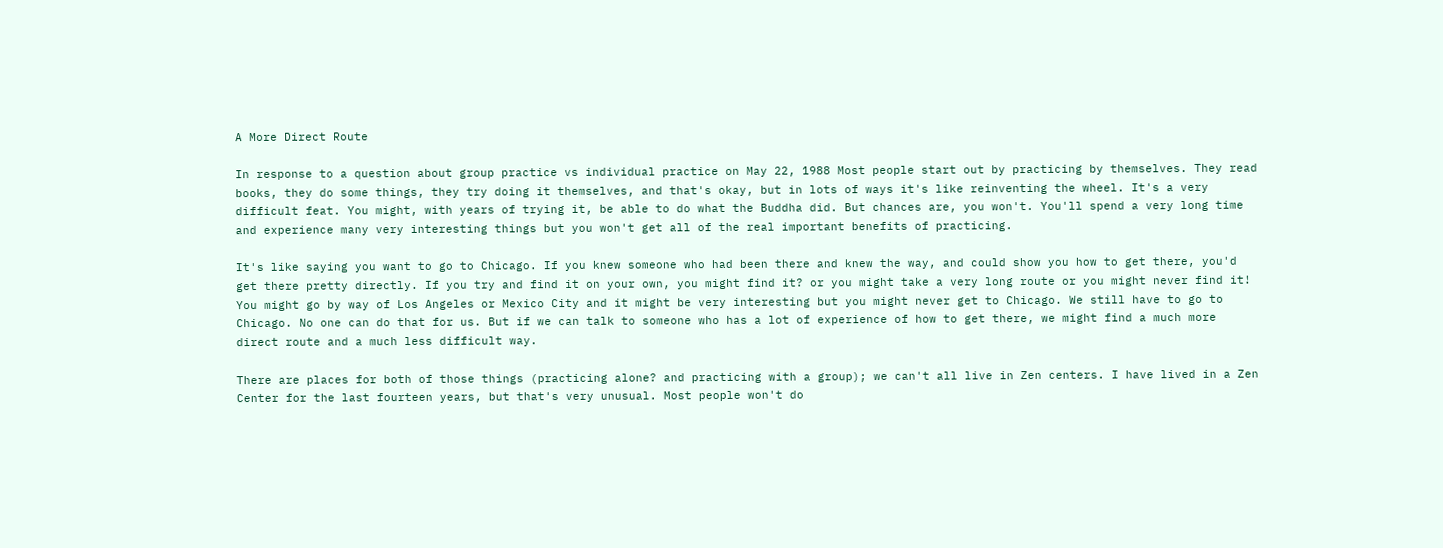A More Direct Route

In response to a question about group practice vs individual practice on May 22, 1988 Most people start out by practicing by themselves. They read books, they do some things, they try doing it themselves, and that's okay, but in lots of ways it's like reinventing the wheel. It's a very difficult feat. You might, with years of trying it, be able to do what the Buddha did. But chances are, you won't. You'll spend a very long time and experience many very interesting things but you won't get all of the real important benefits of practicing.

It's like saying you want to go to Chicago. If you knew someone who had been there and knew the way, and could show you how to get there, you'd get there pretty directly. If you try and find it on your own, you might find it? or you might take a very long route or you might never find it! You might go by way of Los Angeles or Mexico City and it might be very interesting but you might never get to Chicago. We still have to go to Chicago. No one can do that for us. But if we can talk to someone who has a lot of experience of how to get there, we might find a much more direct route and a much less difficult way.

There are places for both of those things (practicing alone? and practicing with a group); we can't all live in Zen centers. I have lived in a Zen Center for the last fourteen years, but that's very unusual. Most people won't do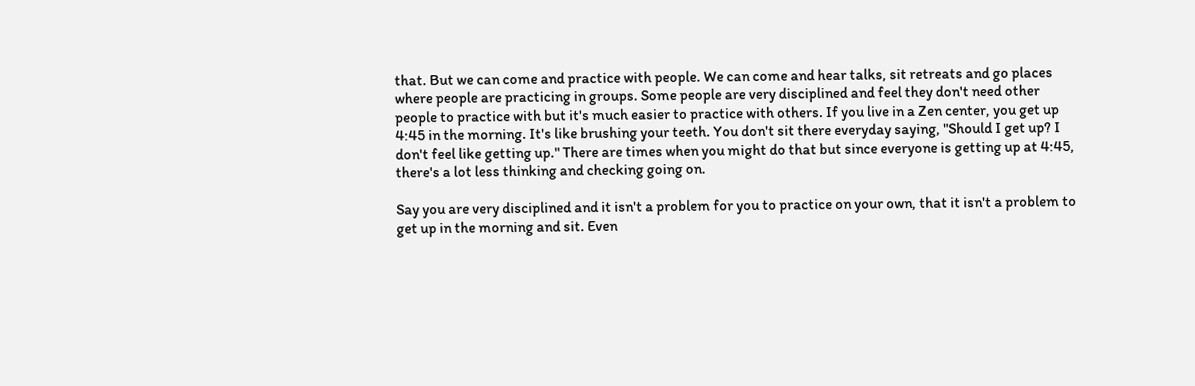that. But we can come and practice with people. We can come and hear talks, sit retreats and go places where people are practicing in groups. Some people are very disciplined and feel they don't need other people to practice with but it's much easier to practice with others. If you live in a Zen center, you get up 4:45 in the morning. It's like brushing your teeth. You don't sit there everyday saying, "Should I get up? I don't feel like getting up." There are times when you might do that but since everyone is getting up at 4:45, there's a lot less thinking and checking going on.

Say you are very disciplined and it isn't a problem for you to practice on your own, that it isn't a problem to get up in the morning and sit. Even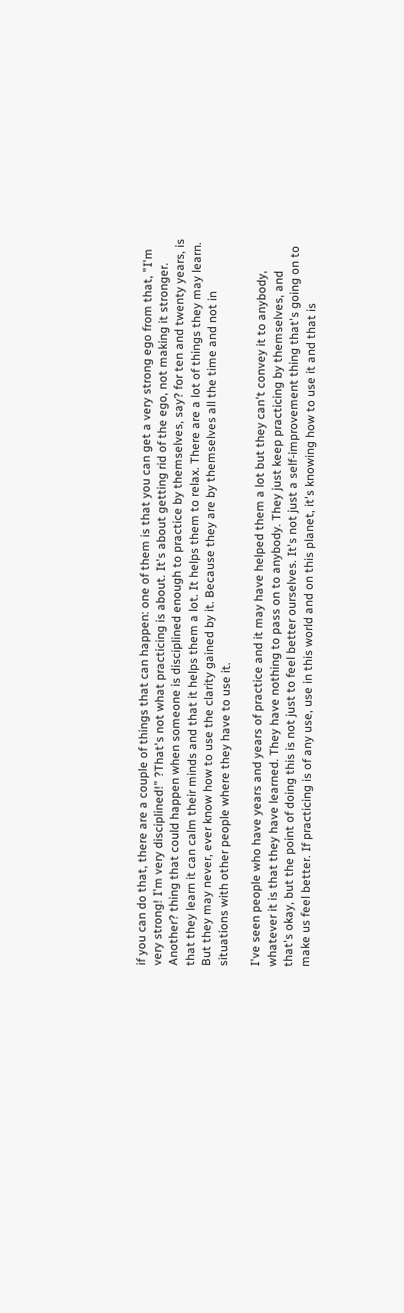if you can do that, there are a couple of things that can happen: one of them is that you can get a very strong ego from that, "I'm very strong! I'm very disciplined!" ?That's not what practicing is about. It's about getting rid of the ego, not making it stronger. Another? thing that could happen when someone is disciplined enough to practice by themselves, say? for ten and twenty years, is that they learn it can calm their minds and that it helps them a lot. It helps them to relax. There are a lot of things they may learn. But they may never, ever know how to use the clarity gained by it. Because they are by themselves all the time and not in situations with other people where they have to use it.

I've seen people who have years and years of practice and it may have helped them a lot but they can't convey it to anybody, whatever it is that they have learned. They have nothing to pass on to anybody. They just keep practicing by themselves, and that's okay, but the point of doing this is not just to feel better ourselves. It's not just a self-improvement thing that's going on to make us feel better. If practicing is of any use, use in this world and on this planet, it's knowing how to use it and that is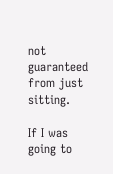not guaranteed from just sitting.

If I was going to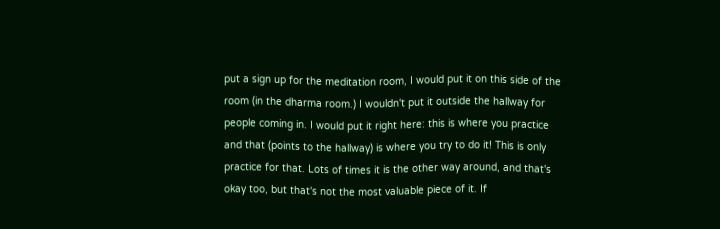put a sign up for the meditation room, I would put it on this side of the room (in the dharma room.) I wouldn't put it outside the hallway for people coming in. I would put it right here: this is where you practice and that (points to the hallway) is where you try to do it! This is only practice for that. Lots of times it is the other way around, and that's okay too, but that's not the most valuable piece of it. If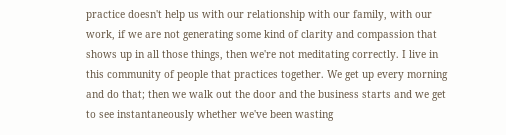practice doesn't help us with our relationship with our family, with our work, if we are not generating some kind of clarity and compassion that shows up in all those things, then we're not meditating correctly. I live in this community of people that practices together. We get up every morning and do that; then we walk out the door and the business starts and we get to see instantaneously whether we've been wasting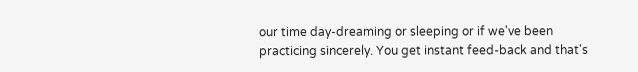our time day-dreaming or sleeping or if we've been practicing sincerely. You get instant feed-back and that's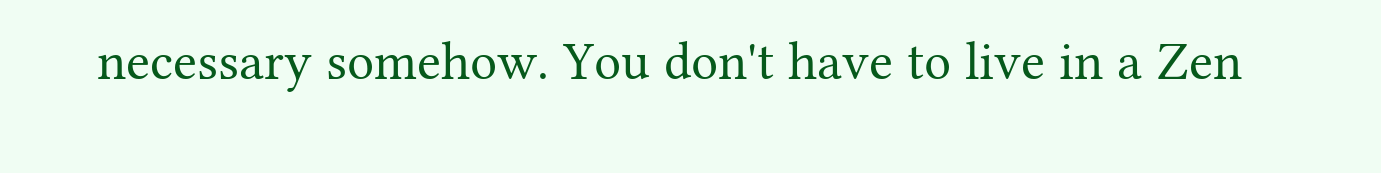necessary somehow. You don't have to live in a Zen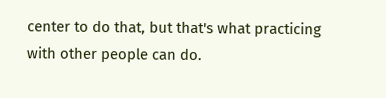center to do that, but that's what practicing with other people can do.